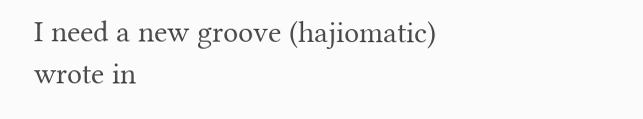I need a new groove (hajiomatic) wrote in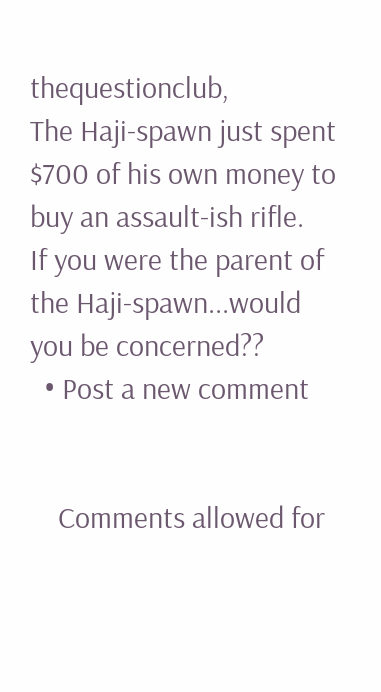thequestionclub,
The Haji-spawn just spent $700 of his own money to buy an assault-ish rifle.
If you were the parent of the Haji-spawn...would you be concerned??
  • Post a new comment


    Comments allowed for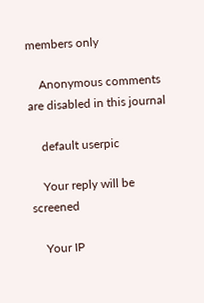members only

    Anonymous comments are disabled in this journal

    default userpic

    Your reply will be screened

    Your IP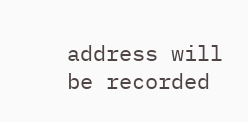address will be recorded